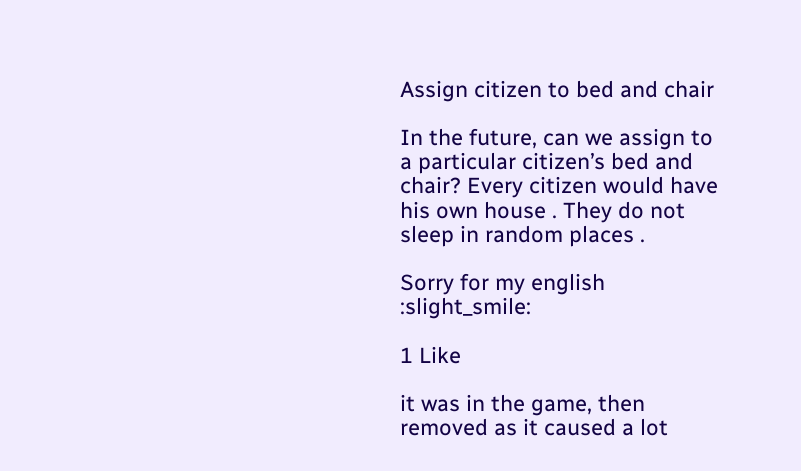Assign citizen to bed and chair

In the future, can we assign to a particular citizen’s bed and chair? Every citizen would have his own house . They do not sleep in random places .

Sorry for my english :slight_smile:

1 Like

it was in the game, then removed as it caused a lot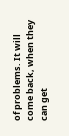of problems. It will come back, when they can get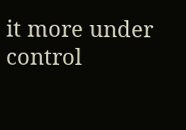it more under control